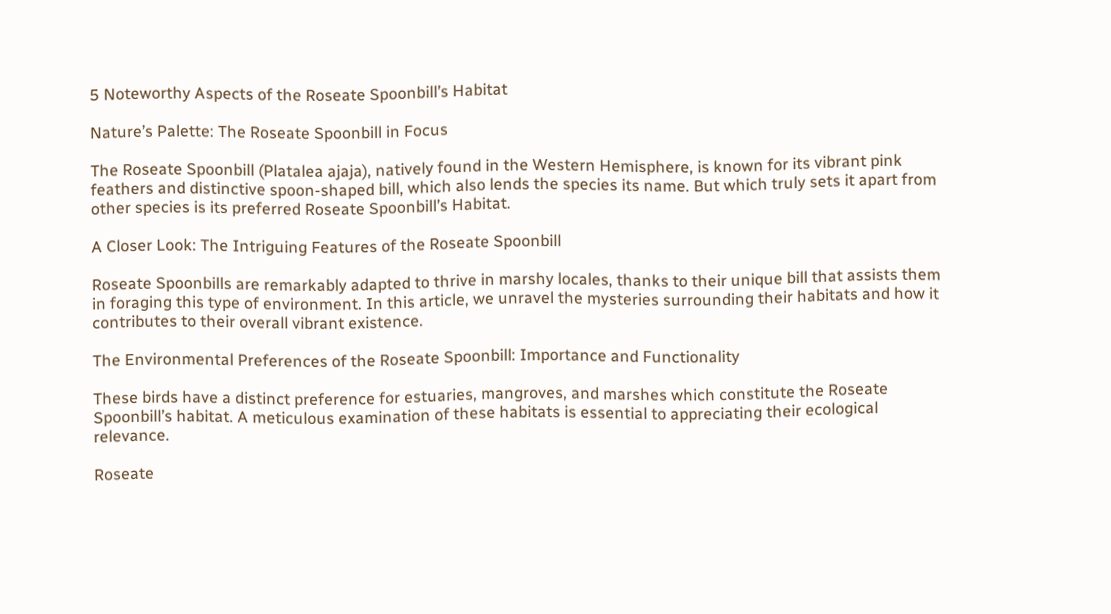5 Noteworthy Aspects of the Roseate Spoonbill’s Habitat

Nature’s Palette: The Roseate Spoonbill in Focus

The Roseate Spoonbill (Platalea ajaja), natively found in the Western Hemisphere, is known for its vibrant pink feathers and distinctive spoon-shaped bill, which also lends the species its name. But which truly sets it apart from other species is its preferred Roseate Spoonbill’s Habitat.

A Closer Look: The Intriguing Features of the Roseate Spoonbill

Roseate Spoonbills are remarkably adapted to thrive in marshy locales, thanks to their unique bill that assists them in foraging this type of environment. In this article, we unravel the mysteries surrounding their habitats and how it contributes to their overall vibrant existence.

The Environmental Preferences of the Roseate Spoonbill: Importance and Functionality

These birds have a distinct preference for estuaries, mangroves, and marshes which constitute the Roseate Spoonbill’s habitat. A meticulous examination of these habitats is essential to appreciating their ecological relevance.

Roseate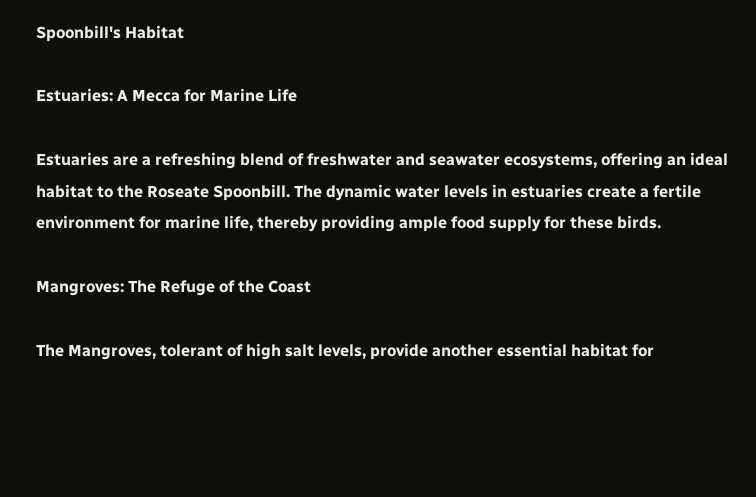Spoonbill's Habitat

Estuaries: A Mecca for Marine Life

Estuaries are a refreshing blend of freshwater and seawater ecosystems, offering an ideal habitat to the Roseate Spoonbill. The dynamic water levels in estuaries create a fertile environment for marine life, thereby providing ample food supply for these birds.

Mangroves: The Refuge of the Coast

The Mangroves, tolerant of high salt levels, provide another essential habitat for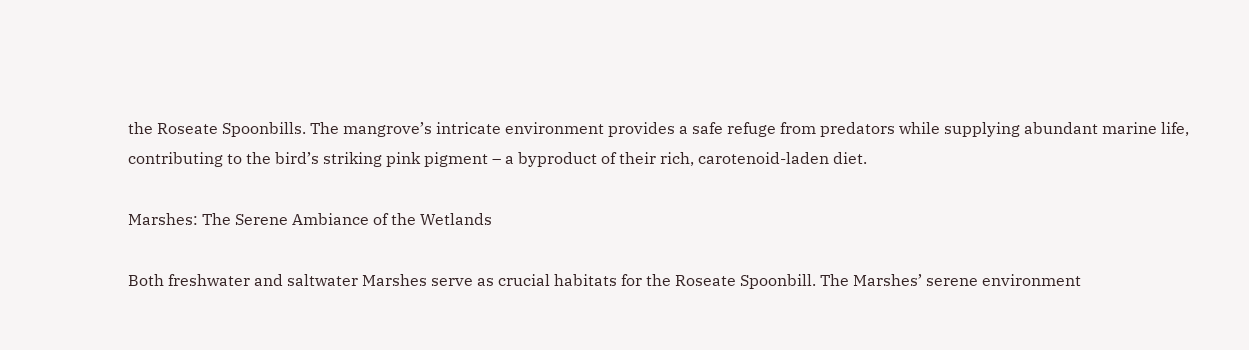the Roseate Spoonbills. The mangrove’s intricate environment provides a safe refuge from predators while supplying abundant marine life, contributing to the bird’s striking pink pigment – a byproduct of their rich, carotenoid-laden diet.

Marshes: The Serene Ambiance of the Wetlands

Both freshwater and saltwater Marshes serve as crucial habitats for the Roseate Spoonbill. The Marshes’ serene environment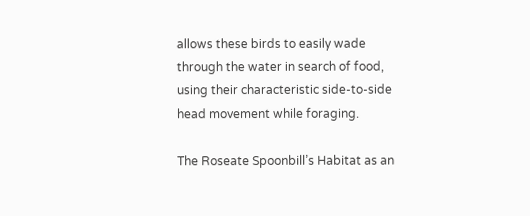allows these birds to easily wade through the water in search of food, using their characteristic side-to-side head movement while foraging.

The Roseate Spoonbill’s Habitat as an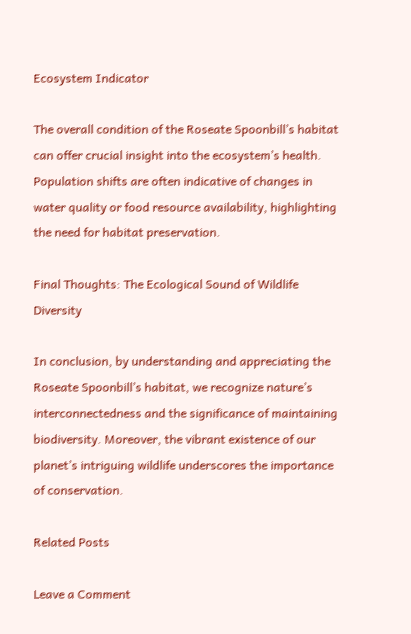Ecosystem Indicator

The overall condition of the Roseate Spoonbill’s habitat can offer crucial insight into the ecosystem’s health. Population shifts are often indicative of changes in water quality or food resource availability, highlighting the need for habitat preservation.

Final Thoughts: The Ecological Sound of Wildlife Diversity

In conclusion, by understanding and appreciating the Roseate Spoonbill’s habitat, we recognize nature’s interconnectedness and the significance of maintaining biodiversity. Moreover, the vibrant existence of our planet’s intriguing wildlife underscores the importance of conservation.

Related Posts

Leave a Comment